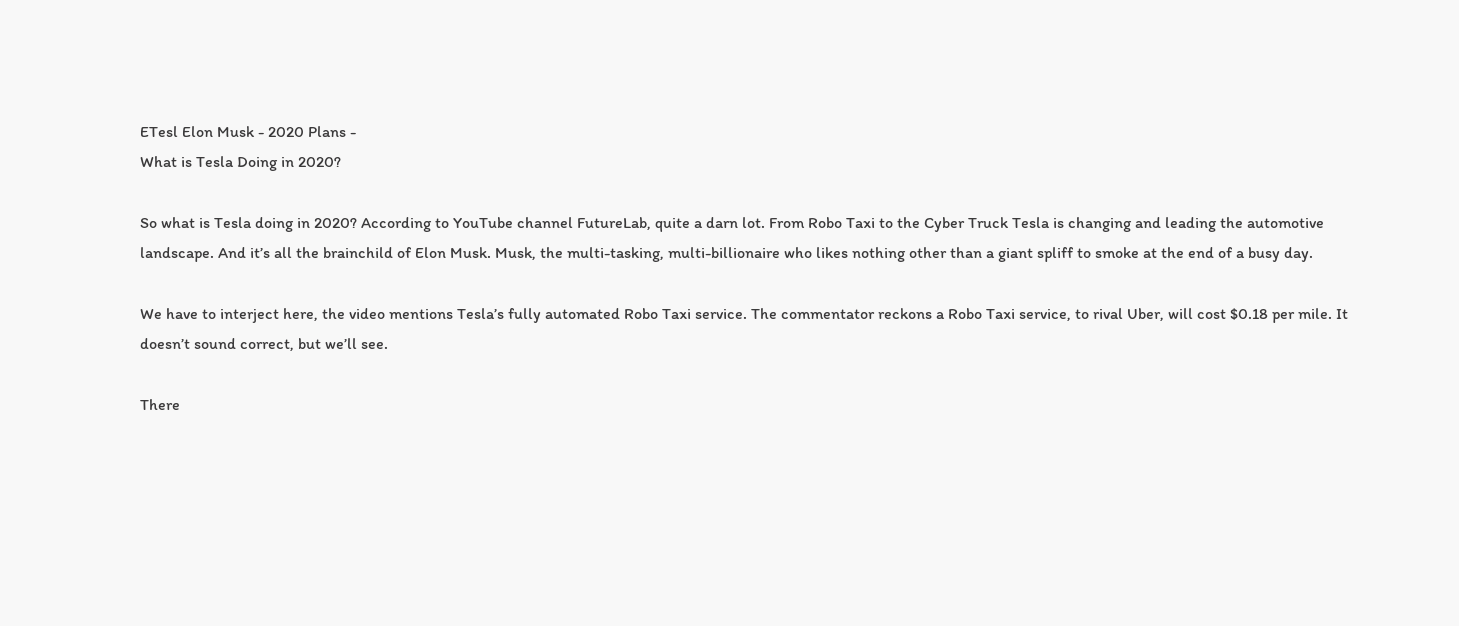ETesl Elon Musk - 2020 Plans -
What is Tesla Doing in 2020?

So what is Tesla doing in 2020? According to YouTube channel FutureLab, quite a darn lot. From Robo Taxi to the Cyber Truck Tesla is changing and leading the automotive landscape. And it’s all the brainchild of Elon Musk. Musk, the multi-tasking, multi-billionaire who likes nothing other than a giant spliff to smoke at the end of a busy day.

We have to interject here, the video mentions Tesla’s fully automated Robo Taxi service. The commentator reckons a Robo Taxi service, to rival Uber, will cost $0.18 per mile. It doesn’t sound correct, but we’ll see.

There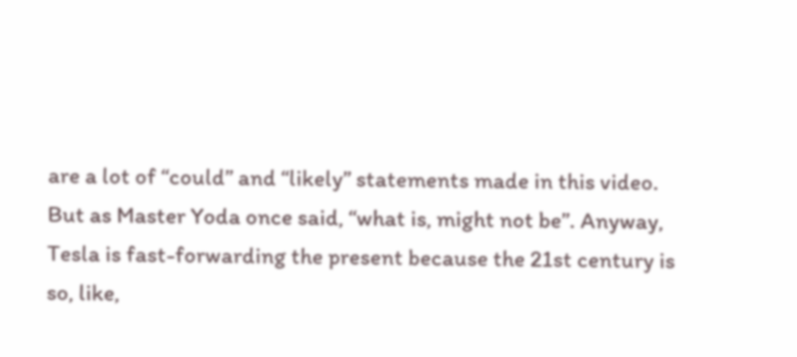are a lot of “could” and “likely” statements made in this video. But as Master Yoda once said, “what is, might not be”. Anyway, Tesla is fast-forwarding the present because the 21st century is so, like,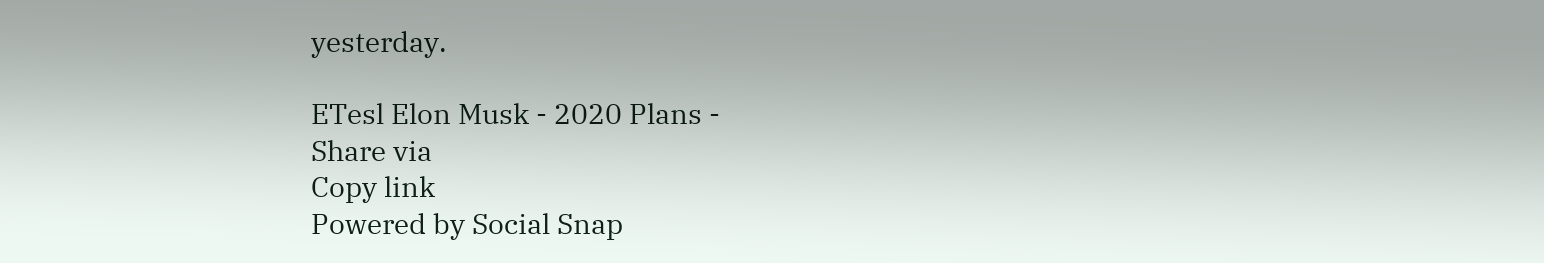yesterday.

ETesl Elon Musk - 2020 Plans -
Share via
Copy link
Powered by Social Snap